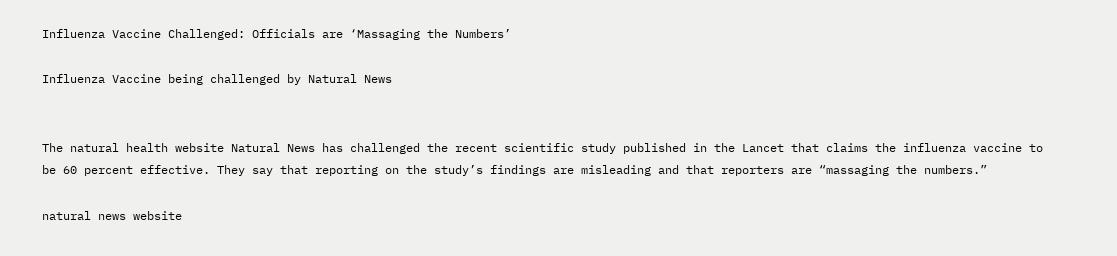Influenza Vaccine Challenged: Officials are ‘Massaging the Numbers’

Influenza Vaccine being challenged by Natural News


The natural health website Natural News has challenged the recent scientific study published in the Lancet that claims the influenza vaccine to be 60 percent effective. They say that reporting on the study’s findings are misleading and that reporters are “massaging the numbers.”

natural news website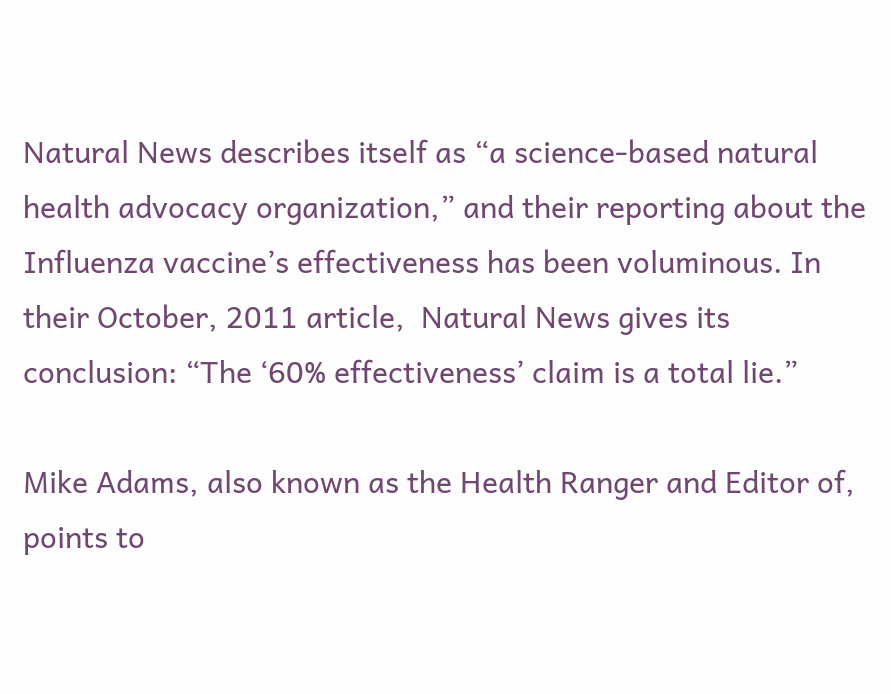Natural News describes itself as “a science-based natural health advocacy organization,” and their reporting about the Influenza vaccine’s effectiveness has been voluminous. In their October, 2011 article,  Natural News gives its conclusion: “The ‘60% effectiveness’ claim is a total lie.”

Mike Adams, also known as the Health Ranger and Editor of, points to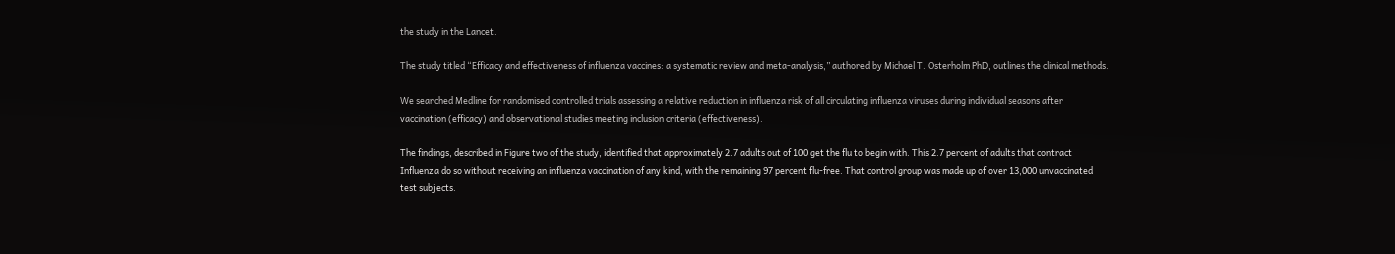the study in the Lancet.

The study titled “Efficacy and effectiveness of influenza vaccines: a systematic review and meta-analysis,” authored by Michael T. Osterholm PhD, outlines the clinical methods.

We searched Medline for randomised controlled trials assessing a relative reduction in influenza risk of all circulating influenza viruses during individual seasons after vaccination (efficacy) and observational studies meeting inclusion criteria (effectiveness).

The findings, described in Figure two of the study, identified that approximately 2.7 adults out of 100 get the flu to begin with. This 2.7 percent of adults that contract Influenza do so without receiving an influenza vaccination of any kind, with the remaining 97 percent flu-free. That control group was made up of over 13,000 unvaccinated test subjects.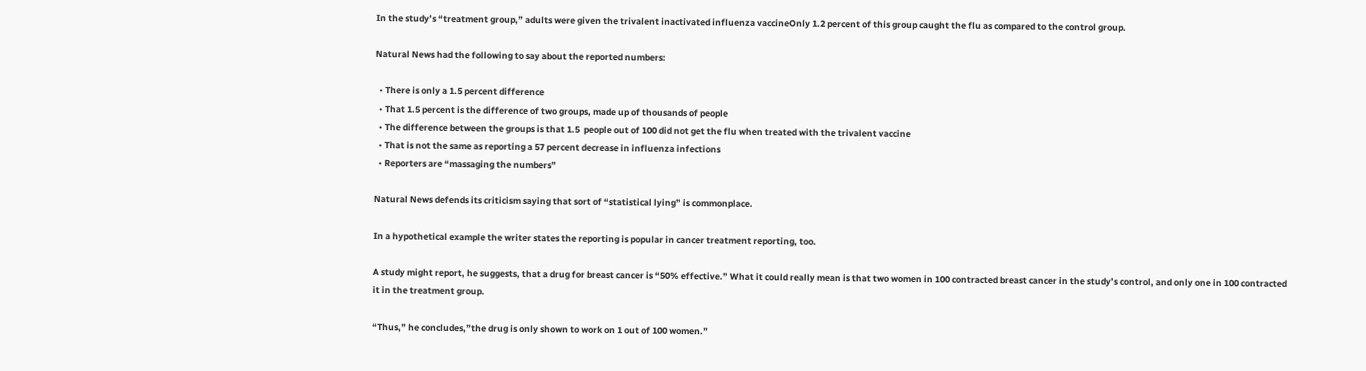In the study’s “treatment group,” adults were given the trivalent inactivated influenza vaccineOnly 1.2 percent of this group caught the flu as compared to the control group.

Natural News had the following to say about the reported numbers:

  • There is only a 1.5 percent difference
  • That 1.5 percent is the difference of two groups, made up of thousands of people
  • The difference between the groups is that 1.5  people out of 100 did not get the flu when treated with the trivalent vaccine
  • That is not the same as reporting a 57 percent decrease in influenza infections
  • Reporters are “massaging the numbers”

Natural News defends its criticism saying that sort of “statistical lying” is commonplace.

In a hypothetical example the writer states the reporting is popular in cancer treatment reporting, too.

A study might report, he suggests, that a drug for breast cancer is “50% effective.” What it could really mean is that two women in 100 contracted breast cancer in the study’s control, and only one in 100 contracted it in the treatment group.

“Thus,” he concludes,”the drug is only shown to work on 1 out of 100 women.”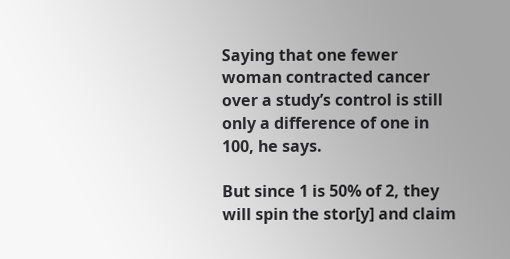Saying that one fewer woman contracted cancer over a study’s control is still only a difference of one in 100, he says.

But since 1 is 50% of 2, they will spin the stor[y] and claim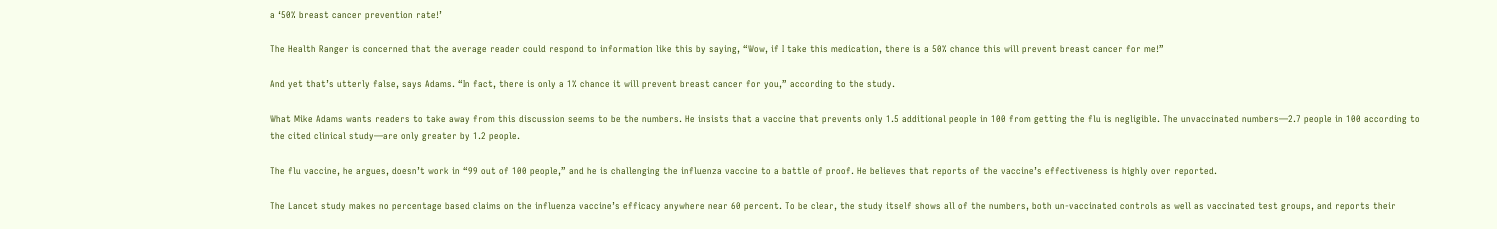a ‘50% breast cancer prevention rate!’

The Health Ranger is concerned that the average reader could respond to information like this by saying, “Wow, if I take this medication, there is a 50% chance this will prevent breast cancer for me!”

And yet that’s utterly false, says Adams. “In fact, there is only a 1% chance it will prevent breast cancer for you,” according to the study.

What Mike Adams wants readers to take away from this discussion seems to be the numbers. He insists that a vaccine that prevents only 1.5 additional people in 100 from getting the flu is negligible. The unvaccinated numbers—2.7 people in 100 according to the cited clinical study—are only greater by 1.2 people.

The flu vaccine, he argues, doesn’t work in “99 out of 100 people,” and he is challenging the influenza vaccine to a battle of proof. He believes that reports of the vaccine’s effectiveness is highly over reported.

The Lancet study makes no percentage based claims on the influenza vaccine’s efficacy anywhere near 60 percent. To be clear, the study itself shows all of the numbers, both un-vaccinated controls as well as vaccinated test groups, and reports their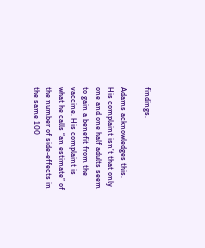findings.

Adams acknowledges this. His complaint isn’t that only one and one half adults seem to gain a benefit from the vaccine. His complaint is what he calls “an estimate” of the number of side-effects in the same 100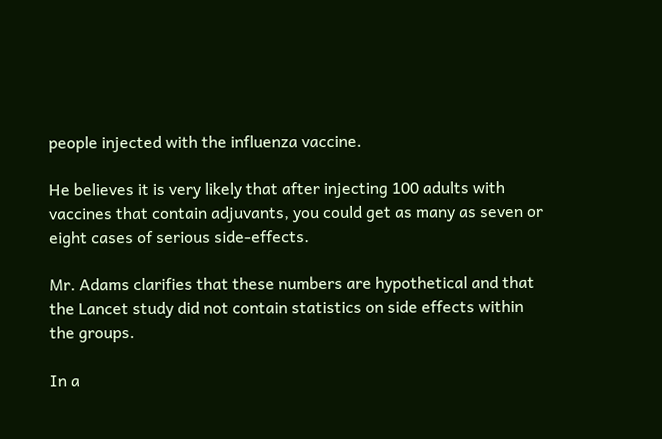people injected with the influenza vaccine.

He believes it is very likely that after injecting 100 adults with vaccines that contain adjuvants, you could get as many as seven or eight cases of serious side-effects.

Mr. Adams clarifies that these numbers are hypothetical and that the Lancet study did not contain statistics on side effects within the groups.

In a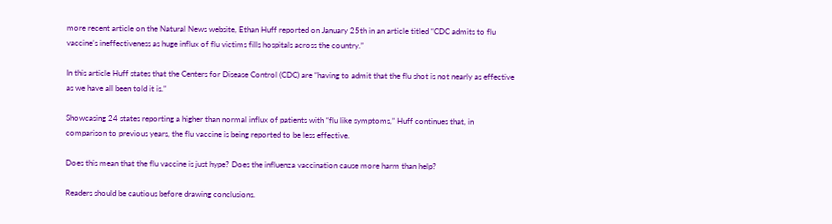more recent article on the Natural News website, Ethan Huff reported on January 25th in an article titled “CDC admits to flu vaccine’s ineffectiveness as huge influx of flu victims fills hospitals across the country.”

In this article Huff states that the Centers for Disease Control (CDC) are “having to admit that the flu shot is not nearly as effective as we have all been told it is.”

Showcasing 24 states reporting a higher than normal influx of patients with “flu like symptoms,” Huff continues that, in comparison to previous years, the flu vaccine is being reported to be less effective.

Does this mean that the flu vaccine is just hype? Does the influenza vaccination cause more harm than help?

Readers should be cautious before drawing conclusions.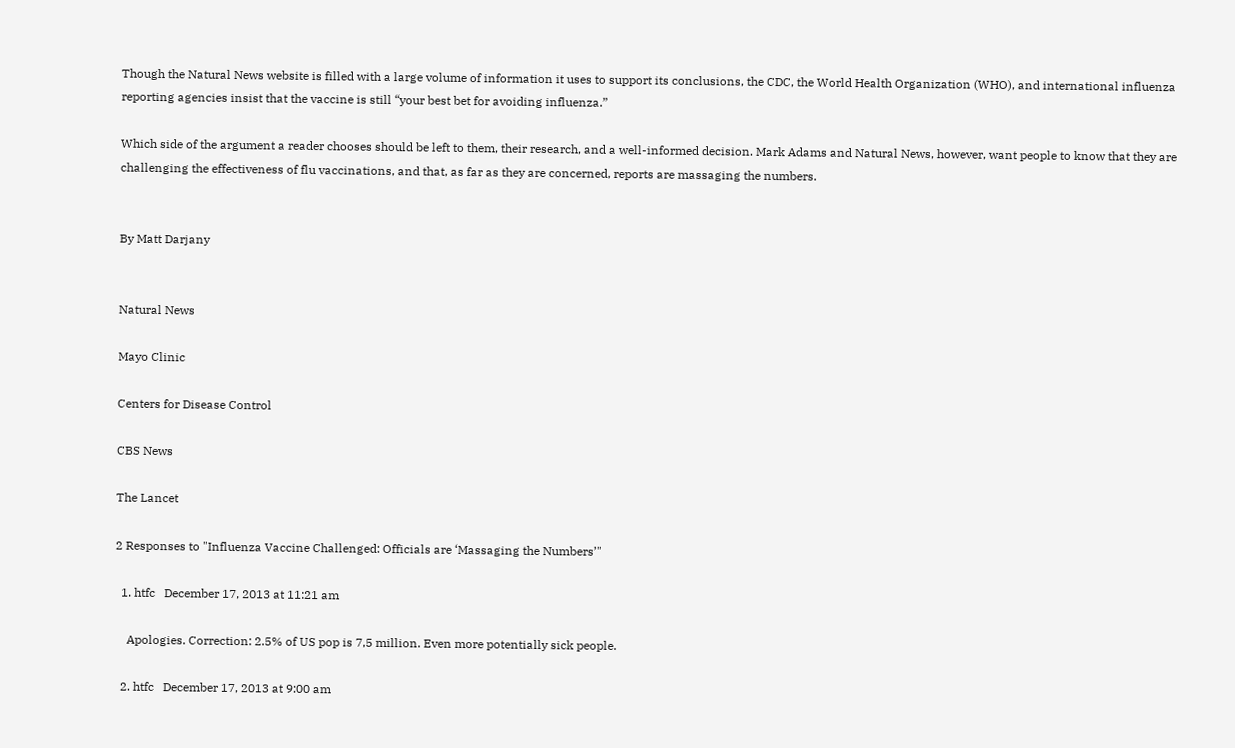Though the Natural News website is filled with a large volume of information it uses to support its conclusions, the CDC, the World Health Organization (WHO), and international influenza reporting agencies insist that the vaccine is still “your best bet for avoiding influenza.”

Which side of the argument a reader chooses should be left to them, their research, and a well-informed decision. Mark Adams and Natural News, however, want people to know that they are challenging the effectiveness of flu vaccinations, and that, as far as they are concerned, reports are massaging the numbers.


By Matt Darjany


Natural News

Mayo Clinic

Centers for Disease Control

CBS News

The Lancet

2 Responses to "Influenza Vaccine Challenged: Officials are ‘Massaging the Numbers’"

  1. htfc   December 17, 2013 at 11:21 am

    Apologies. Correction: 2.5% of US pop is 7,5 million. Even more potentially sick people.

  2. htfc   December 17, 2013 at 9:00 am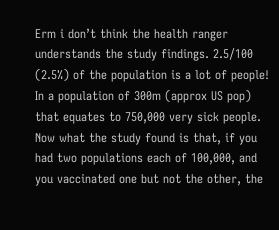Erm i don’t think the health ranger understands the study findings. 2.5/100 (2.5%) of the population is a lot of people! In a population of 300m (approx US pop) that equates to 750,000 very sick people. Now what the study found is that, if you had two populations each of 100,000, and you vaccinated one but not the other, the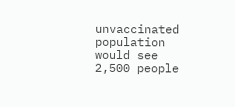unvaccinated population would see 2,500 people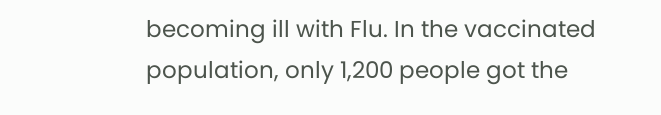becoming ill with Flu. In the vaccinated population, only 1,200 people got the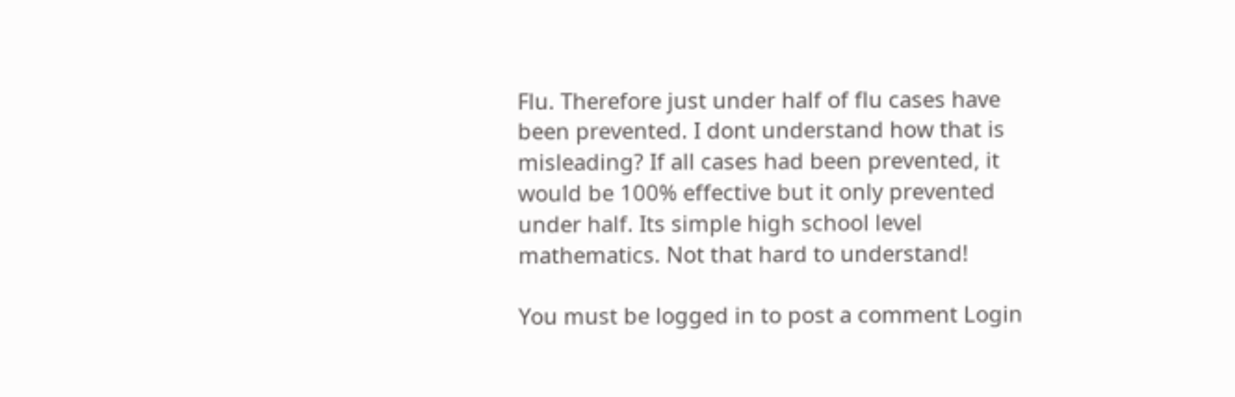Flu. Therefore just under half of flu cases have been prevented. I dont understand how that is misleading? If all cases had been prevented, it would be 100% effective but it only prevented under half. Its simple high school level mathematics. Not that hard to understand!

You must be logged in to post a comment Login